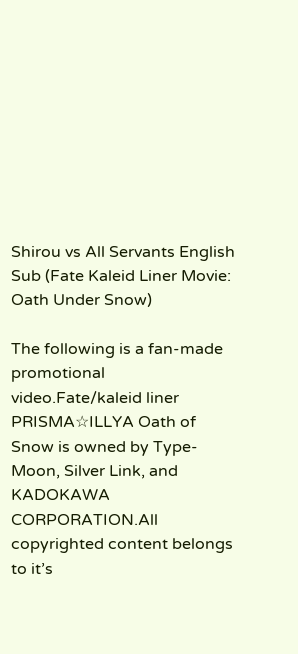Shirou vs All Servants English Sub (Fate Kaleid Liner Movie: Oath Under Snow)

The following is a fan-made promotional video.Fate/kaleid liner PRISMA☆ILLYA Oath of Snow is owned by Type-Moon, Silver Link, and KADOKAWA CORPORATION.All copyrighted content belongs to it’s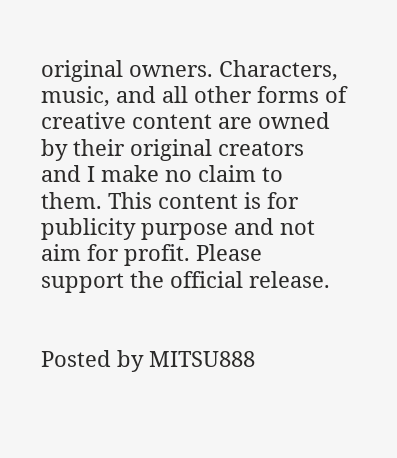original owners. Characters, music, and all other forms of creative content are owned by their original creators and I make no claim to them. This content is for publicity purpose and not aim for profit. Please support the official release.


Posted by MITSU888